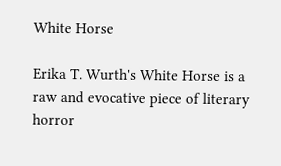White Horse

Erika T. Wurth's White Horse is a raw and evocative piece of literary horror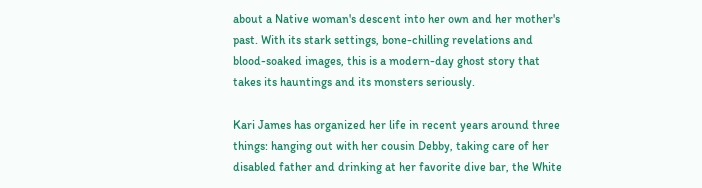about a Native woman's descent into her own and her mother's past. With its stark settings, bone-chilling revelations and blood-soaked images, this is a modern-day ghost story that takes its hauntings and its monsters seriously.

Kari James has organized her life in recent years around three things: hanging out with her cousin Debby, taking care of her disabled father and drinking at her favorite dive bar, the White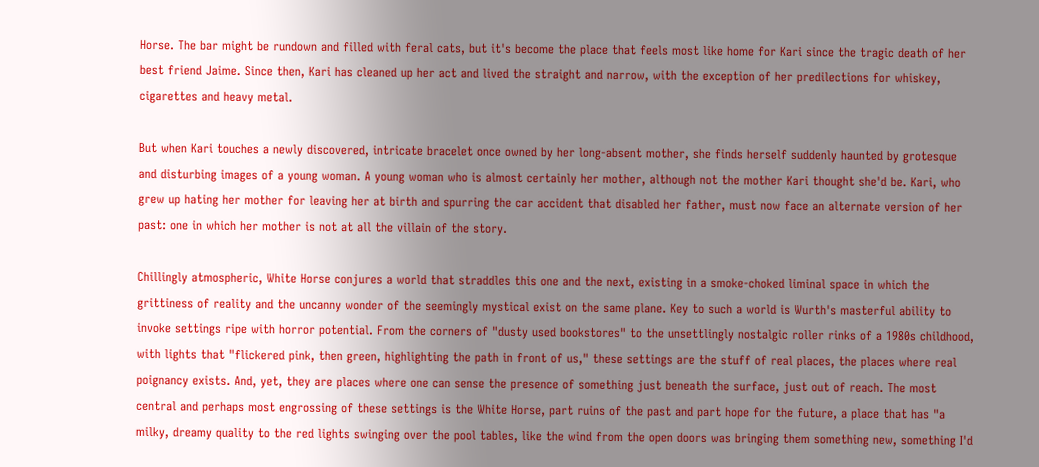Horse. The bar might be rundown and filled with feral cats, but it's become the place that feels most like home for Kari since the tragic death of her best friend Jaime. Since then, Kari has cleaned up her act and lived the straight and narrow, with the exception of her predilections for whiskey, cigarettes and heavy metal.

But when Kari touches a newly discovered, intricate bracelet once owned by her long-absent mother, she finds herself suddenly haunted by grotesque and disturbing images of a young woman. A young woman who is almost certainly her mother, although not the mother Kari thought she'd be. Kari, who grew up hating her mother for leaving her at birth and spurring the car accident that disabled her father, must now face an alternate version of her past: one in which her mother is not at all the villain of the story.

Chillingly atmospheric, White Horse conjures a world that straddles this one and the next, existing in a smoke-choked liminal space in which the grittiness of reality and the uncanny wonder of the seemingly mystical exist on the same plane. Key to such a world is Wurth's masterful ability to invoke settings ripe with horror potential. From the corners of "dusty used bookstores" to the unsettlingly nostalgic roller rinks of a 1980s childhood, with lights that "flickered pink, then green, highlighting the path in front of us," these settings are the stuff of real places, the places where real poignancy exists. And, yet, they are places where one can sense the presence of something just beneath the surface, just out of reach. The most central and perhaps most engrossing of these settings is the White Horse, part ruins of the past and part hope for the future, a place that has "a milky, dreamy quality to the red lights swinging over the pool tables, like the wind from the open doors was bringing them something new, something I'd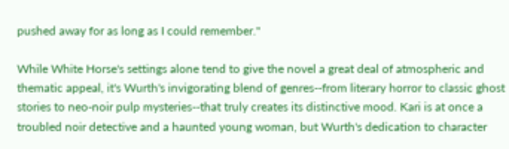pushed away for as long as I could remember."

While White Horse's settings alone tend to give the novel a great deal of atmospheric and thematic appeal, it's Wurth's invigorating blend of genres--from literary horror to classic ghost stories to neo-noir pulp mysteries--that truly creates its distinctive mood. Kari is at once a troubled noir detective and a haunted young woman, but Wurth's dedication to character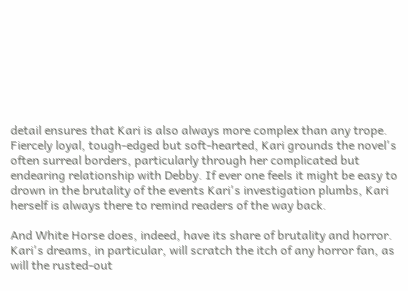detail ensures that Kari is also always more complex than any trope. Fiercely loyal, tough-edged but soft-hearted, Kari grounds the novel's often surreal borders, particularly through her complicated but endearing relationship with Debby. If ever one feels it might be easy to drown in the brutality of the events Kari's investigation plumbs, Kari herself is always there to remind readers of the way back.

And White Horse does, indeed, have its share of brutality and horror. Kari's dreams, in particular, will scratch the itch of any horror fan, as will the rusted-out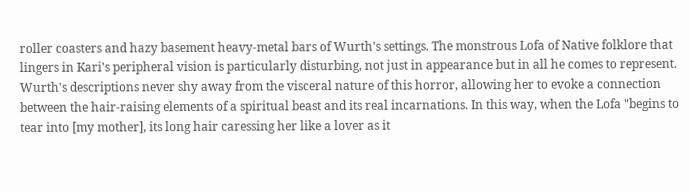roller coasters and hazy basement heavy-metal bars of Wurth's settings. The monstrous Lofa of Native folklore that lingers in Kari's peripheral vision is particularly disturbing, not just in appearance but in all he comes to represent. Wurth's descriptions never shy away from the visceral nature of this horror, allowing her to evoke a connection between the hair-raising elements of a spiritual beast and its real incarnations. In this way, when the Lofa "begins to tear into [my mother], its long hair caressing her like a lover as it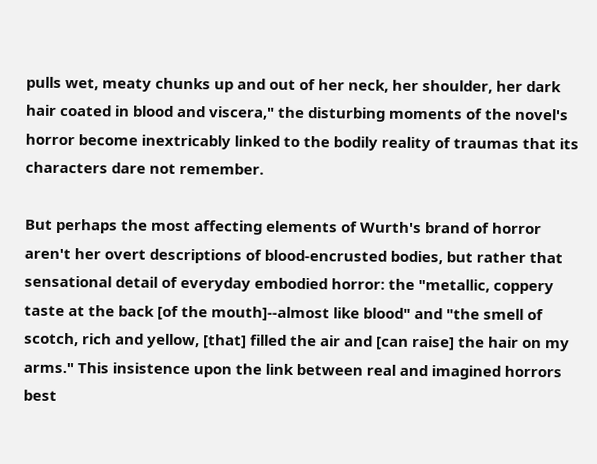pulls wet, meaty chunks up and out of her neck, her shoulder, her dark hair coated in blood and viscera," the disturbing moments of the novel's horror become inextricably linked to the bodily reality of traumas that its characters dare not remember.

But perhaps the most affecting elements of Wurth's brand of horror aren't her overt descriptions of blood-encrusted bodies, but rather that sensational detail of everyday embodied horror: the "metallic, coppery taste at the back [of the mouth]--almost like blood" and "the smell of scotch, rich and yellow, [that] filled the air and [can raise] the hair on my arms." This insistence upon the link between real and imagined horrors best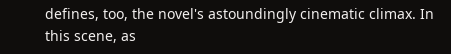defines, too, the novel's astoundingly cinematic climax. In this scene, as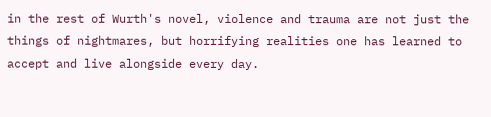in the rest of Wurth's novel, violence and trauma are not just the things of nightmares, but horrifying realities one has learned to accept and live alongside every day.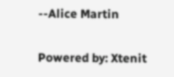--Alice Martin

Powered by: Xtenit